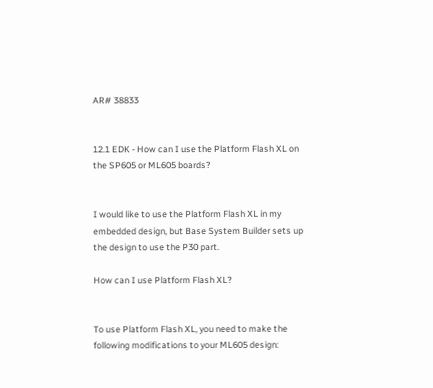AR# 38833


12.1 EDK - How can I use the Platform Flash XL on the SP605 or ML605 boards?


I would like to use the Platform Flash XL in my embedded design, but Base System Builder sets up the design to use the P30 part.

How can I use Platform Flash XL?


To use Platform Flash XL, you need to make the following modifications to your ML605 design: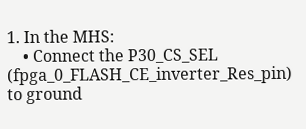1. In the MHS:
    • Connect the P30_CS_SEL (fpga_0_FLASH_CE_inverter_Res_pin) to ground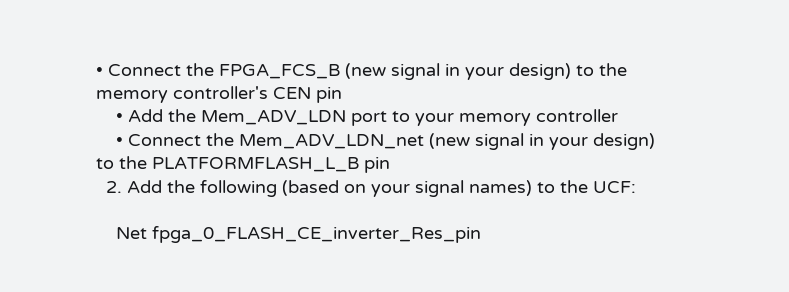• Connect the FPGA_FCS_B (new signal in your design) to the memory controller's CEN pin
    • Add the Mem_ADV_LDN port to your memory controller
    • Connect the Mem_ADV_LDN_net (new signal in your design) to the PLATFORMFLASH_L_B pin
  2. Add the following (based on your signal names) to the UCF:

    Net fpga_0_FLASH_CE_inverter_Res_pin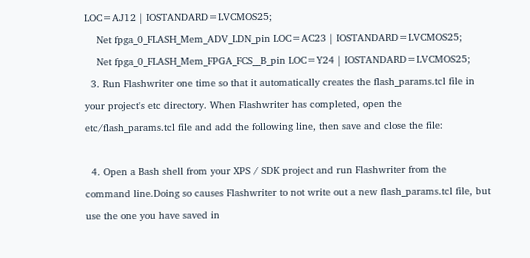LOC=AJ12 | IOSTANDARD=LVCMOS25;
    Net fpga_0_FLASH_Mem_ADV_LDN_pin LOC=AC23 | IOSTANDARD=LVCMOS25;
    Net fpga_0_FLASH_Mem_FPGA_FCS__B_pin LOC=Y24 | IOSTANDARD=LVCMOS25;
  3. Run Flashwriter one time so that it automatically creates the flash_params.tcl file in your project's etc directory. When Flashwriter has completed, open the etc/flash_params.tcl file and add the following line, then save and close the file:

  4. Open a Bash shell from your XPS / SDK project and run Flashwriter from the command line.Doing so causes Flashwriter to not write out a new flash_params.tcl file, but use the one you have saved in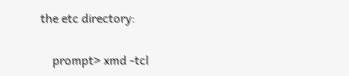the etc directory:

    prompt> xmd -tcl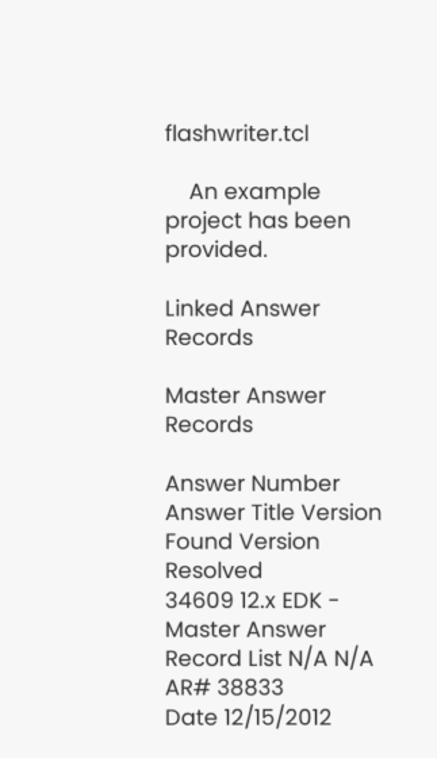flashwriter.tcl

    An example project has been provided.

Linked Answer Records

Master Answer Records

Answer Number Answer Title Version Found Version Resolved
34609 12.x EDK - Master Answer Record List N/A N/A
AR# 38833
Date 12/15/2012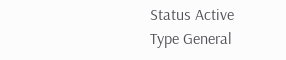Status Active
Type General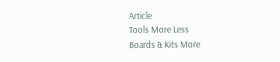Article
Tools More Less
Boards & Kits More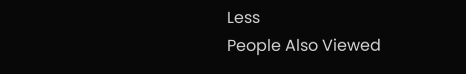Less
People Also Viewed